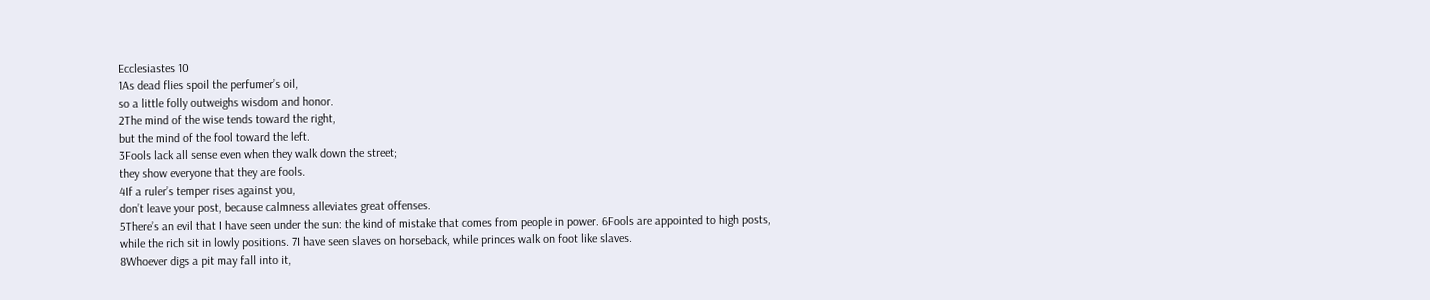Ecclesiastes 10
1As dead flies spoil the perfumer’s oil,
so a little folly outweighs wisdom and honor.
2The mind of the wise tends toward the right,
but the mind of the fool toward the left.
3Fools lack all sense even when they walk down the street;
they show everyone that they are fools.
4If a ruler’s temper rises against you,
don’t leave your post, because calmness alleviates great offenses.
5There’s an evil that I have seen under the sun: the kind of mistake that comes from people in power. 6Fools are appointed to high posts, while the rich sit in lowly positions. 7I have seen slaves on horseback, while princes walk on foot like slaves.
8Whoever digs a pit may fall into it,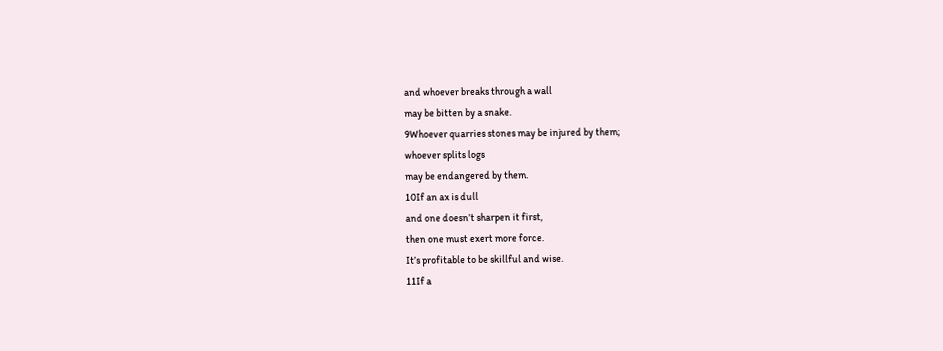and whoever breaks through a wall
may be bitten by a snake.
9Whoever quarries stones may be injured by them;
whoever splits logs
may be endangered by them.
10If an ax is dull
and one doesn’t sharpen it first,
then one must exert more force.
It’s profitable to be skillful and wise.
11If a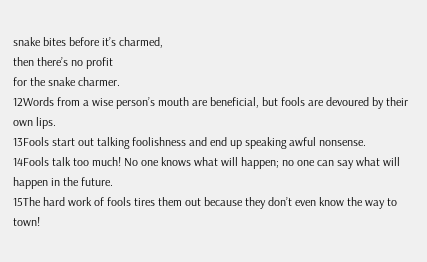snake bites before it’s charmed,
then there’s no profit
for the snake charmer.
12Words from a wise person’s mouth are beneficial, but fools are devoured by their own lips.
13Fools start out talking foolishness and end up speaking awful nonsense.
14Fools talk too much! No one knows what will happen; no one can say what will happen in the future.
15The hard work of fools tires them out because they don’t even know the way to town!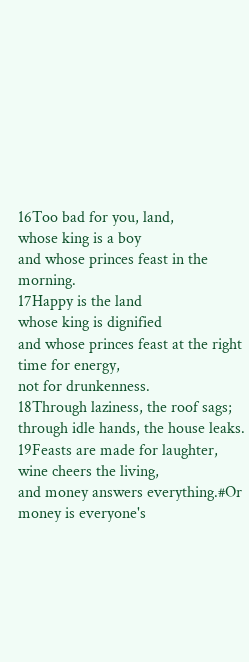16Too bad for you, land,
whose king is a boy
and whose princes feast in the morning.
17Happy is the land
whose king is dignified
and whose princes feast at the right time for energy,
not for drunkenness.
18Through laziness, the roof sags;
through idle hands, the house leaks.
19Feasts are made for laughter,
wine cheers the living,
and money answers everything.#Or money is everyone's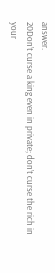answer.
20Don’t curse a king even in private; don’t curse the rich in your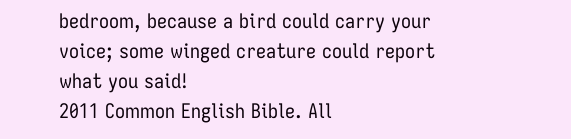bedroom, because a bird could carry your voice; some winged creature could report what you said!
2011 Common English Bible. All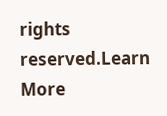rights reserved.Learn More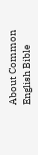About Common English Bible